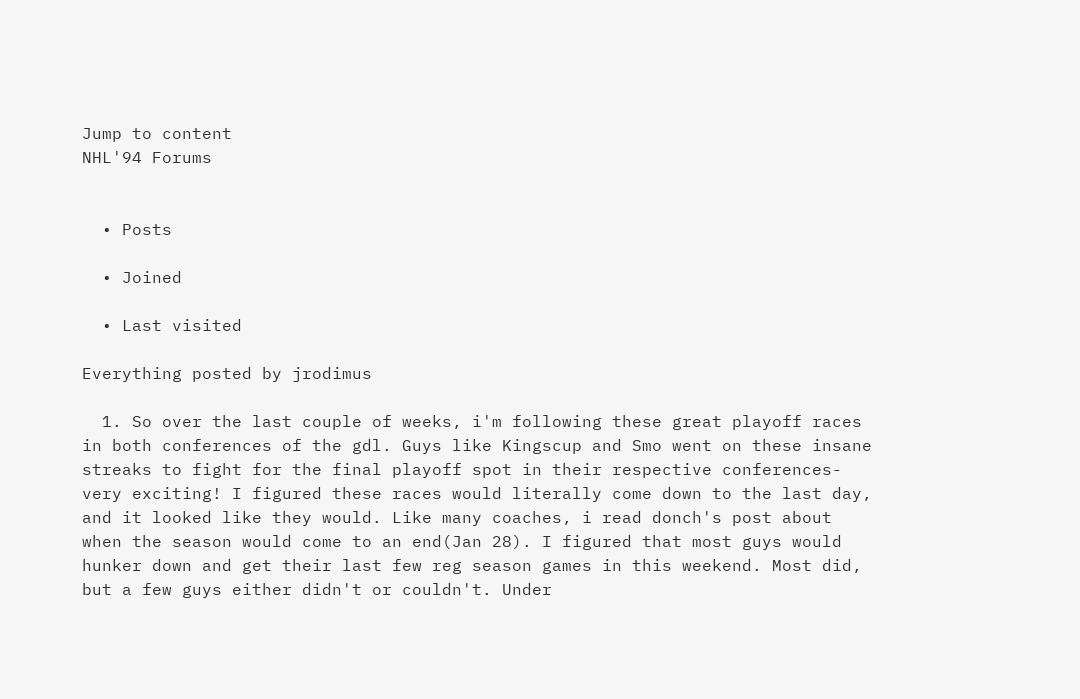Jump to content
NHL'94 Forums


  • Posts

  • Joined

  • Last visited

Everything posted by jrodimus

  1. So over the last couple of weeks, i'm following these great playoff races in both conferences of the gdl. Guys like Kingscup and Smo went on these insane streaks to fight for the final playoff spot in their respective conferences-very exciting! I figured these races would literally come down to the last day, and it looked like they would. Like many coaches, i read donch's post about when the season would come to an end(Jan 28). I figured that most guys would hunker down and get their last few reg season games in this weekend. Most did, but a few guys either didn't or couldn't. Under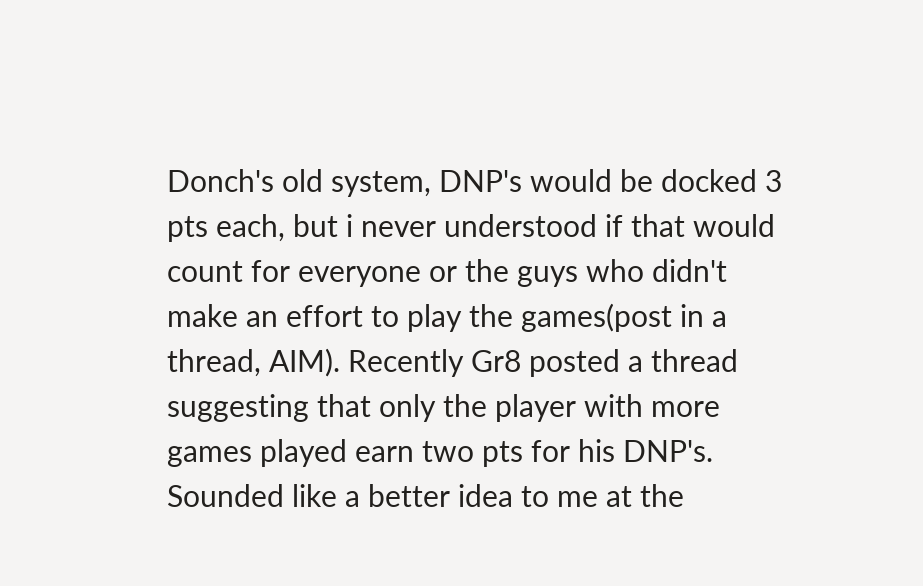Donch's old system, DNP's would be docked 3 pts each, but i never understood if that would count for everyone or the guys who didn't make an effort to play the games(post in a thread, AIM). Recently Gr8 posted a thread suggesting that only the player with more games played earn two pts for his DNP's. Sounded like a better idea to me at the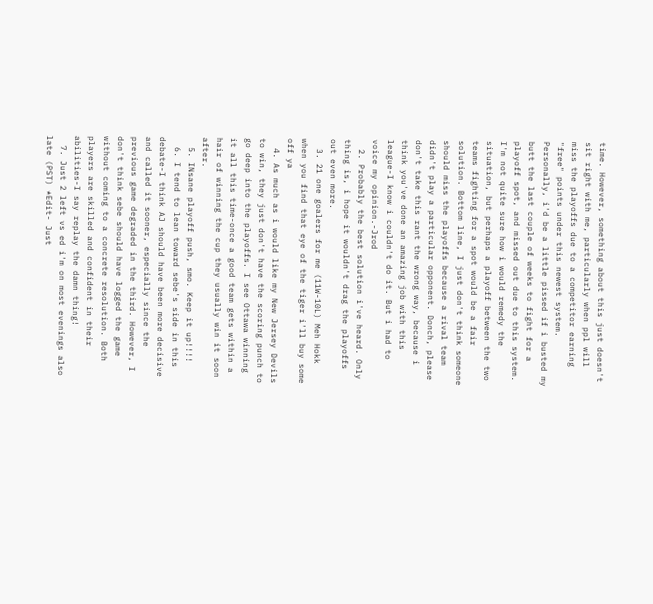time. However, something about this just doesn't sit right with me, particularly when ppl will miss the playoffs due to a competitor earning "free" points under this newest system. Personally, i'd be a little pissed if i busted my butt the last couple of weeks to fight for a playoff spot, and missed out due to this system. I'm not quite sure how i would remedy the situation, but perhaps a playoff between the two teams fighting for a spot would be a fair solution. Bottom line, I just don't think someone should miss the playoffs because a rival team didn't play a particular opponent. Donch, please don't take this rant the wrong way, because i think you've done an amazing job with this league-I know i couldn't do it. But i had to voice my opinion.-Jrod
  2. Probably the best solution i've heard. Only thing is, i hope it wouldn't drag the playoffs out even more.
  3. 21 one goalers for me (11W-10L) Meh Hokk when you find that eye of the tiger i'll buy some off ya
  4. As much as i would like my New Jersey Devils to win, they just don't have the scoring punch to go deep into the playoffs. I see Ottawa winning it all this time-once a good team gets within a hair of winning the cup they usually win it soon after.
  5. INsane playoff push, smo. Keep it up!!!!
  6. I tend to lean toward sebe's side in this debate-I think AJ should have been more decisive and called it sooner, especially since the previous game degraded in the third. However, I don't think sebe should have logged the game without coming to a concrete resolution. Both players are skilled and confident in their abilities-I say replay the damn thing!
  7. Just 2 left vs ed i'm on most evenings also late (PST) *Edit- Just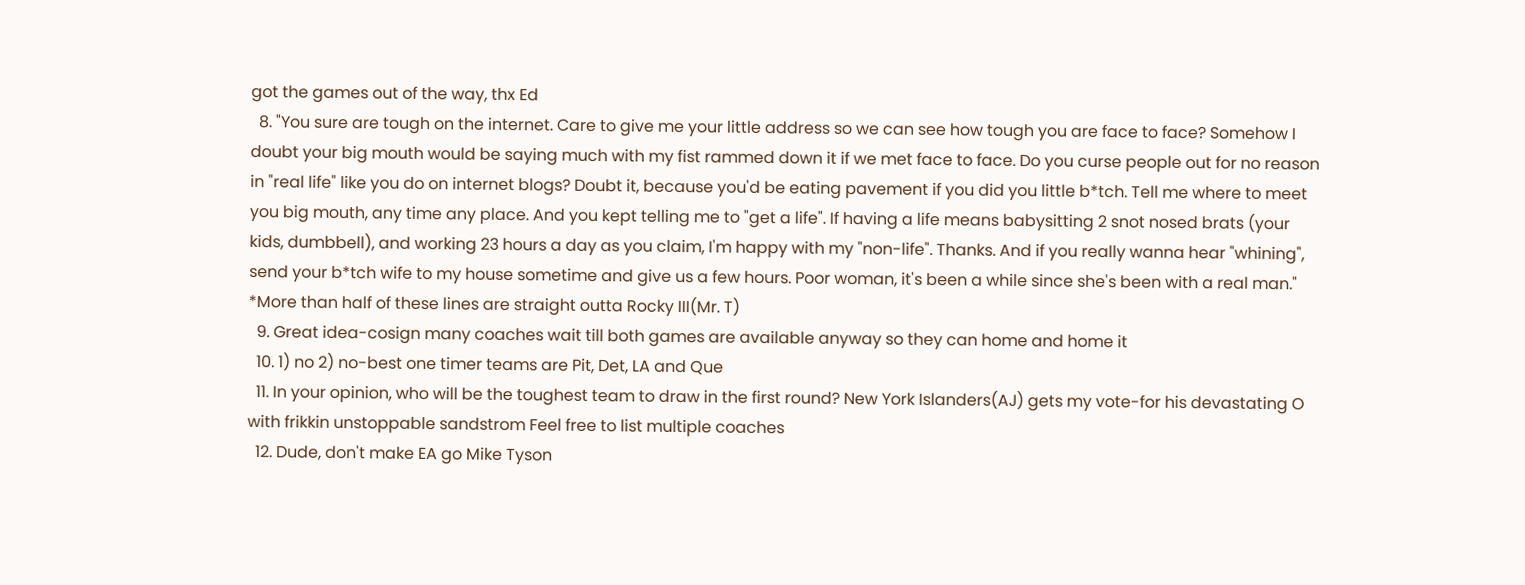got the games out of the way, thx Ed
  8. "You sure are tough on the internet. Care to give me your little address so we can see how tough you are face to face? Somehow I doubt your big mouth would be saying much with my fist rammed down it if we met face to face. Do you curse people out for no reason in "real life" like you do on internet blogs? Doubt it, because you'd be eating pavement if you did you little b*tch. Tell me where to meet you big mouth, any time any place. And you kept telling me to "get a life". If having a life means babysitting 2 snot nosed brats (your kids, dumbbell), and working 23 hours a day as you claim, I'm happy with my "non-life". Thanks. And if you really wanna hear "whining", send your b*tch wife to my house sometime and give us a few hours. Poor woman, it's been a while since she's been with a real man." *More than half of these lines are straight outta Rocky III(Mr. T)
  9. Great idea-cosign many coaches wait till both games are available anyway so they can home and home it
  10. 1) no 2) no-best one timer teams are Pit, Det, LA and Que
  11. In your opinion, who will be the toughest team to draw in the first round? New York Islanders(AJ) gets my vote-for his devastating O with frikkin unstoppable sandstrom Feel free to list multiple coaches
  12. Dude, don't make EA go Mike Tyson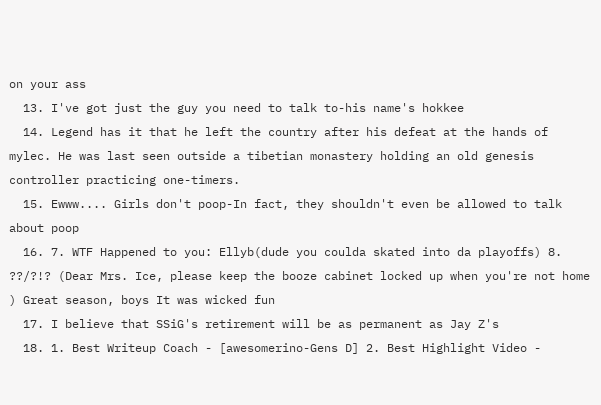on your ass
  13. I've got just the guy you need to talk to-his name's hokkee
  14. Legend has it that he left the country after his defeat at the hands of mylec. He was last seen outside a tibetian monastery holding an old genesis controller practicing one-timers.
  15. Ewww.... Girls don't poop-In fact, they shouldn't even be allowed to talk about poop
  16. 7. WTF Happened to you: Ellyb(dude you coulda skated into da playoffs) 8. ??/?!? (Dear Mrs. Ice, please keep the booze cabinet locked up when you're not home ) Great season, boys It was wicked fun
  17. I believe that SSiG's retirement will be as permanent as Jay Z's
  18. 1. Best Writeup Coach - [awesomerino-Gens D] 2. Best Highlight Video -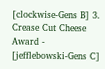[clockwise-Gens B] 3. Crease Cut Cheese Award - [jefflebowski-Gens C]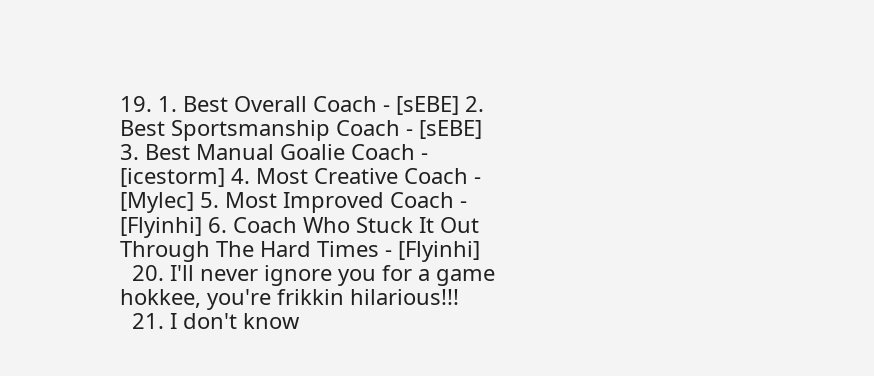19. 1. Best Overall Coach - [sEBE] 2. Best Sportsmanship Coach - [sEBE] 3. Best Manual Goalie Coach - [icestorm] 4. Most Creative Coach - [Mylec] 5. Most Improved Coach - [Flyinhi] 6. Coach Who Stuck It Out Through The Hard Times - [Flyinhi]
  20. I'll never ignore you for a game hokkee, you're frikkin hilarious!!!
  21. I don't know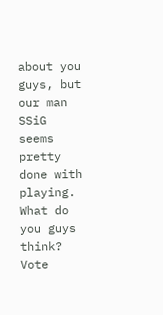about you guys, but our man SSiG seems pretty done with playing. What do you guys think? Vote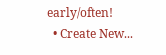early/often!
  • Create New...